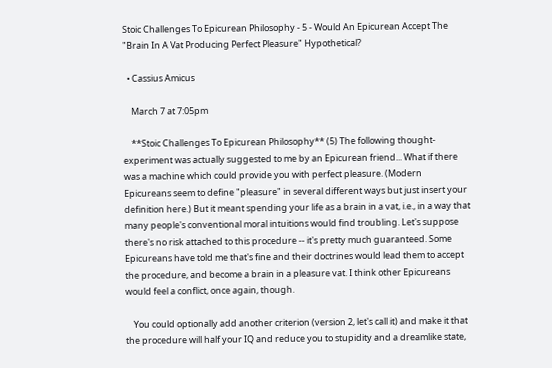Stoic Challenges To Epicurean Philosophy - 5 - Would An Epicurean Accept The "Brain In A Vat Producing Perfect Pleasure" Hypothetical?

  • Cassius Amicus

    March 7 at 7:05pm

    **Stoic Challenges To Epicurean Philosophy** (5) The following thought-experiment was actually suggested to me by an Epicurean friend... What if there was a machine which could provide you with perfect pleasure. (Modern Epicureans seem to define "pleasure" in several different ways but just insert your definition here.) But it meant spending your life as a brain in a vat, i.e., in a way that many people's conventional moral intuitions would find troubling. Let's suppose there's no risk attached to this procedure -- it's pretty much guaranteed. Some Epicureans have told me that's fine and their doctrines would lead them to accept the procedure, and become a brain in a pleasure vat. I think other Epicureans would feel a conflict, once again, though.

    You could optionally add another criterion (version 2, let's call it) and make it that the procedure will half your IQ and reduce you to stupidity and a dreamlike state,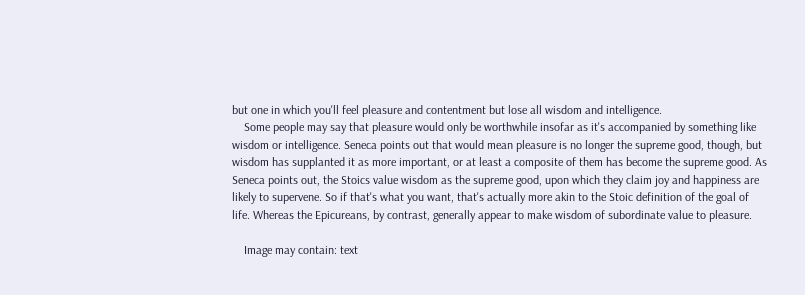but one in which you'll feel pleasure and contentment but lose all wisdom and intelligence.
    Some people may say that pleasure would only be worthwhile insofar as it's accompanied by something like wisdom or intelligence. Seneca points out that would mean pleasure is no longer the supreme good, though, but wisdom has supplanted it as more important, or at least a composite of them has become the supreme good. As Seneca points out, the Stoics value wisdom as the supreme good, upon which they claim joy and happiness are likely to supervene. So if that's what you want, that's actually more akin to the Stoic definition of the goal of life. Whereas the Epicureans, by contrast, generally appear to make wisdom of subordinate value to pleasure.

    Image may contain: text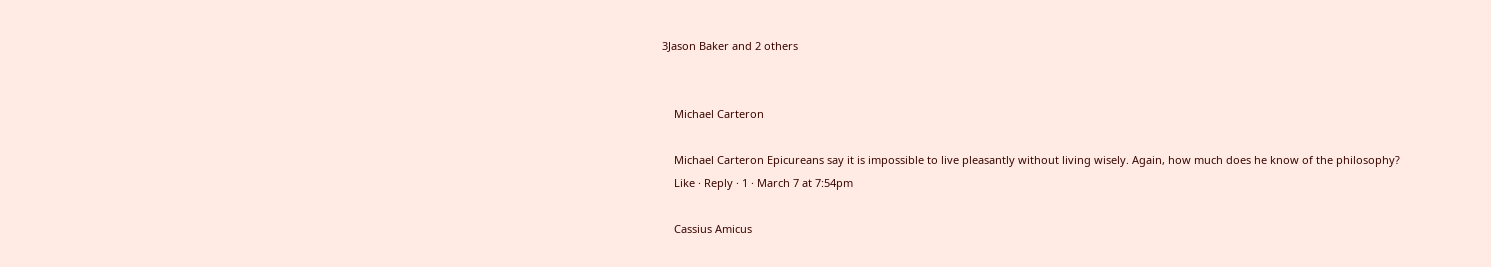3Jason Baker and 2 others


    Michael Carteron

    Michael Carteron Epicureans say it is impossible to live pleasantly without living wisely. Again, how much does he know of the philosophy?
    Like · Reply · 1 · March 7 at 7:54pm

    Cassius Amicus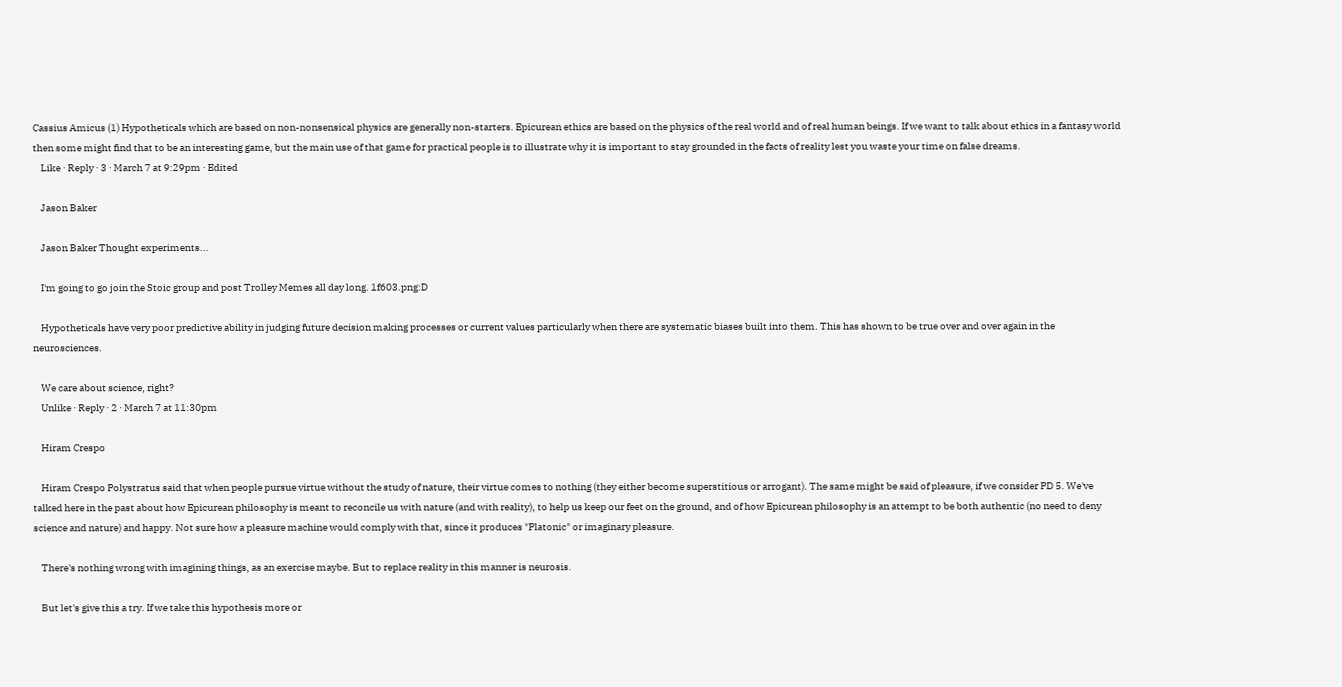Cassius Amicus (1) Hypotheticals which are based on non-nonsensical physics are generally non-starters. Epicurean ethics are based on the physics of the real world and of real human beings. If we want to talk about ethics in a fantasy world then some might find that to be an interesting game, but the main use of that game for practical people is to illustrate why it is important to stay grounded in the facts of reality lest you waste your time on false dreams.
    Like · Reply · 3 · March 7 at 9:29pm · Edited

    Jason Baker

    Jason Baker Thought experiments...

    I'm going to go join the Stoic group and post Trolley Memes all day long. 1f603.png:D

    Hypotheticals have very poor predictive ability in judging future decision making processes or current values particularly when there are systematic biases built into them. This has shown to be true over and over again in the neurosciences.

    We care about science, right?
    Unlike · Reply · 2 · March 7 at 11:30pm

    Hiram Crespo

    Hiram Crespo Polystratus said that when people pursue virtue without the study of nature, their virtue comes to nothing (they either become superstitious or arrogant). The same might be said of pleasure, if we consider PD 5. We've talked here in the past about how Epicurean philosophy is meant to reconcile us with nature (and with reality), to help us keep our feet on the ground, and of how Epicurean philosophy is an attempt to be both authentic (no need to deny science and nature) and happy. Not sure how a pleasure machine would comply with that, since it produces "Platonic" or imaginary pleasure.

    There's nothing wrong with imagining things, as an exercise maybe. But to replace reality in this manner is neurosis.

    But let's give this a try. If we take this hypothesis more or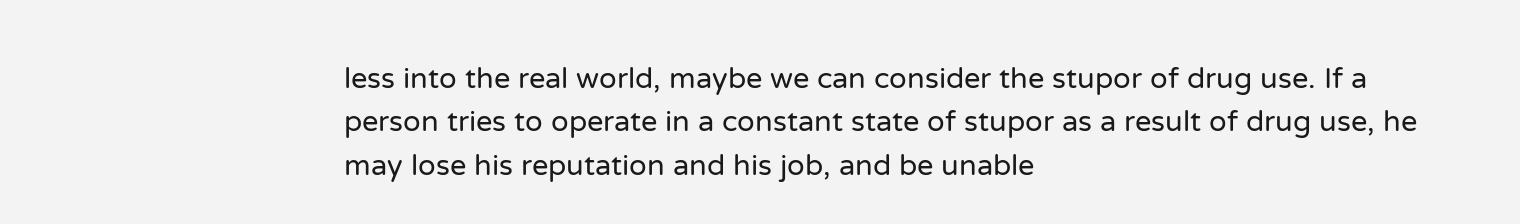less into the real world, maybe we can consider the stupor of drug use. If a person tries to operate in a constant state of stupor as a result of drug use, he may lose his reputation and his job, and be unable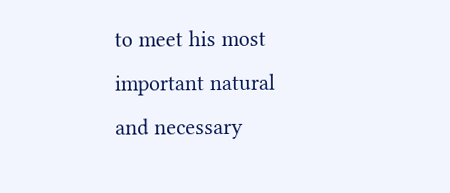to meet his most important natural and necessary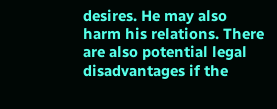desires. He may also harm his relations. There are also potential legal disadvantages if the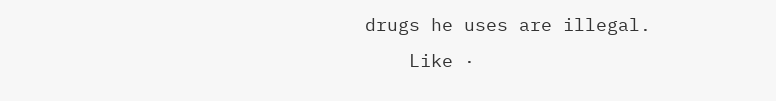drugs he uses are illegal.
    Like ·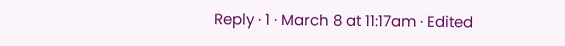Reply · 1 · March 8 at 11:17am · Edited